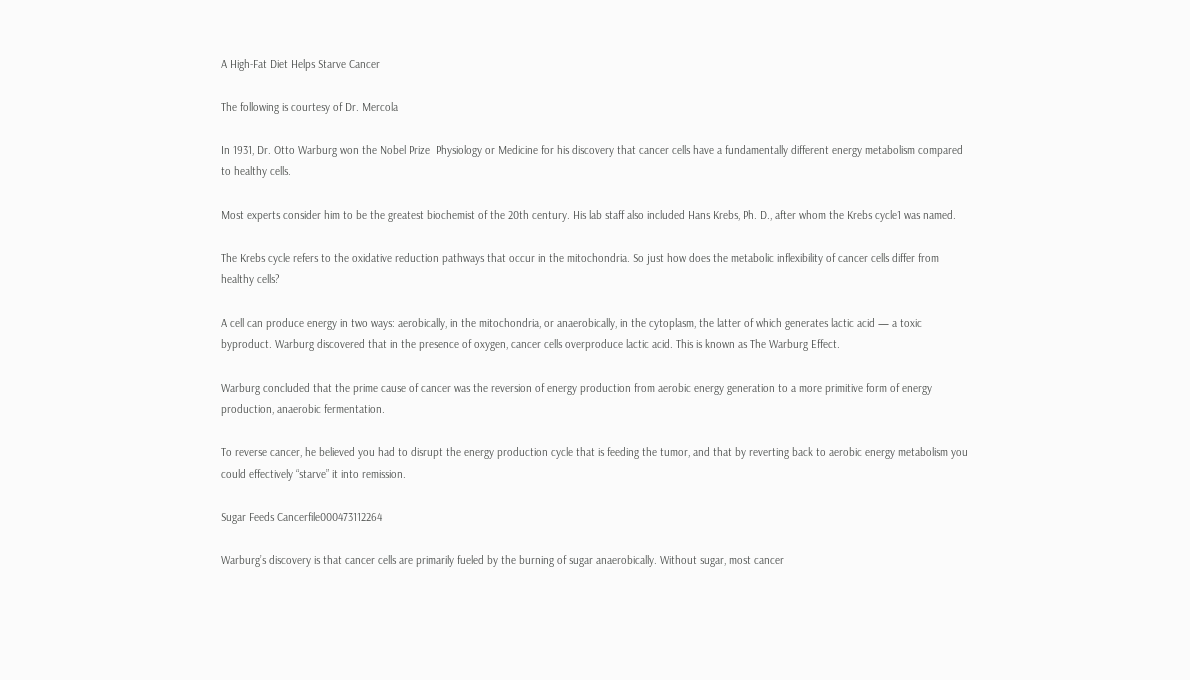A High-Fat Diet Helps Starve Cancer

The following is courtesy of Dr. Mercola

In 1931, Dr. Otto Warburg won the Nobel Prize  Physiology or Medicine for his discovery that cancer cells have a fundamentally different energy metabolism compared to healthy cells.

Most experts consider him to be the greatest biochemist of the 20th century. His lab staff also included Hans Krebs, Ph. D., after whom the Krebs cycle1 was named.

The Krebs cycle refers to the oxidative reduction pathways that occur in the mitochondria. So just how does the metabolic inflexibility of cancer cells differ from healthy cells?

A cell can produce energy in two ways: aerobically, in the mitochondria, or anaerobically, in the cytoplasm, the latter of which generates lactic acid — a toxic byproduct. Warburg discovered that in the presence of oxygen, cancer cells overproduce lactic acid. This is known as The Warburg Effect.

Warburg concluded that the prime cause of cancer was the reversion of energy production from aerobic energy generation to a more primitive form of energy production, anaerobic fermentation.

To reverse cancer, he believed you had to disrupt the energy production cycle that is feeding the tumor, and that by reverting back to aerobic energy metabolism you could effectively “starve” it into remission.

Sugar Feeds Cancerfile000473112264

Warburg’s discovery is that cancer cells are primarily fueled by the burning of sugar anaerobically. Without sugar, most cancer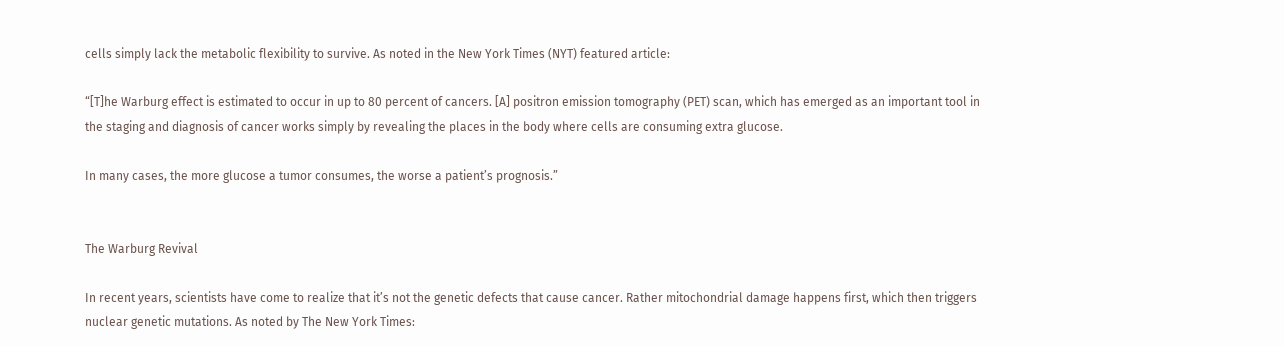cells simply lack the metabolic flexibility to survive. As noted in the New York Times (NYT) featured article:

“[T]he Warburg effect is estimated to occur in up to 80 percent of cancers. [A] positron emission tomography (PET) scan, which has emerged as an important tool in the staging and diagnosis of cancer works simply by revealing the places in the body where cells are consuming extra glucose.

In many cases, the more glucose a tumor consumes, the worse a patient’s prognosis.”


The Warburg Revival

In recent years, scientists have come to realize that it’s not the genetic defects that cause cancer. Rather mitochondrial damage happens first, which then triggers nuclear genetic mutations. As noted by The New York Times: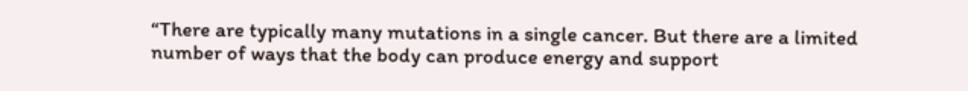“There are typically many mutations in a single cancer. But there are a limited number of ways that the body can produce energy and support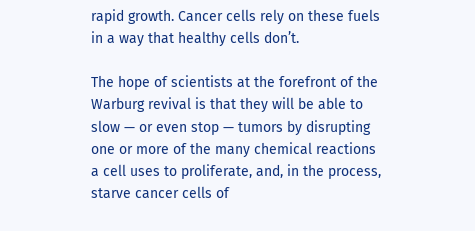rapid growth. Cancer cells rely on these fuels in a way that healthy cells don’t.

The hope of scientists at the forefront of the Warburg revival is that they will be able to slow — or even stop — tumors by disrupting one or more of the many chemical reactions a cell uses to proliferate, and, in the process, starve cancer cells of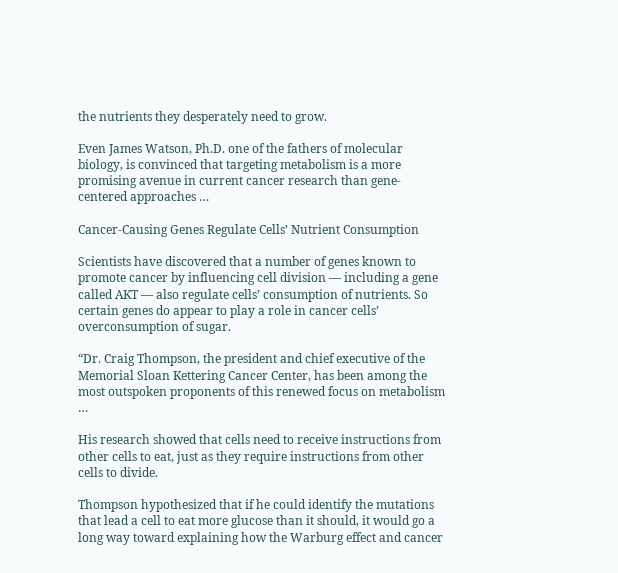the nutrients they desperately need to grow.

Even James Watson, Ph.D. one of the fathers of molecular biology, is convinced that targeting metabolism is a more promising avenue in current cancer research than gene-centered approaches …

Cancer-Causing Genes Regulate Cells’ Nutrient Consumption

Scientists have discovered that a number of genes known to promote cancer by influencing cell division — including a gene called AKT — also regulate cells’ consumption of nutrients. So certain genes do appear to play a role in cancer cells’ overconsumption of sugar.

“Dr. Craig Thompson, the president and chief executive of the Memorial Sloan Kettering Cancer Center, has been among the most outspoken proponents of this renewed focus on metabolism …

His research showed that cells need to receive instructions from other cells to eat, just as they require instructions from other cells to divide.

Thompson hypothesized that if he could identify the mutations that lead a cell to eat more glucose than it should, it would go a long way toward explaining how the Warburg effect and cancer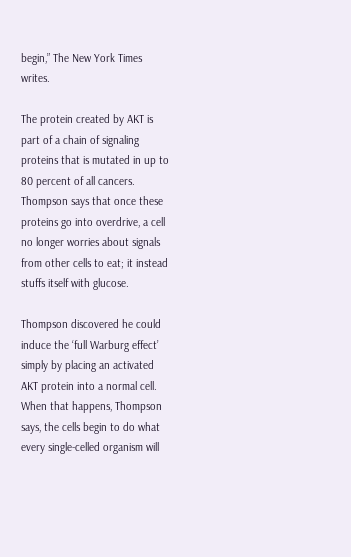begin,” The New York Times writes.

The protein created by AKT is part of a chain of signaling proteins that is mutated in up to 80 percent of all cancers. Thompson says that once these proteins go into overdrive, a cell no longer worries about signals from other cells to eat; it instead stuffs itself with glucose.

Thompson discovered he could induce the ‘full Warburg effect’ simply by placing an activated AKT protein into a normal cell. When that happens, Thompson says, the cells begin to do what every single-celled organism will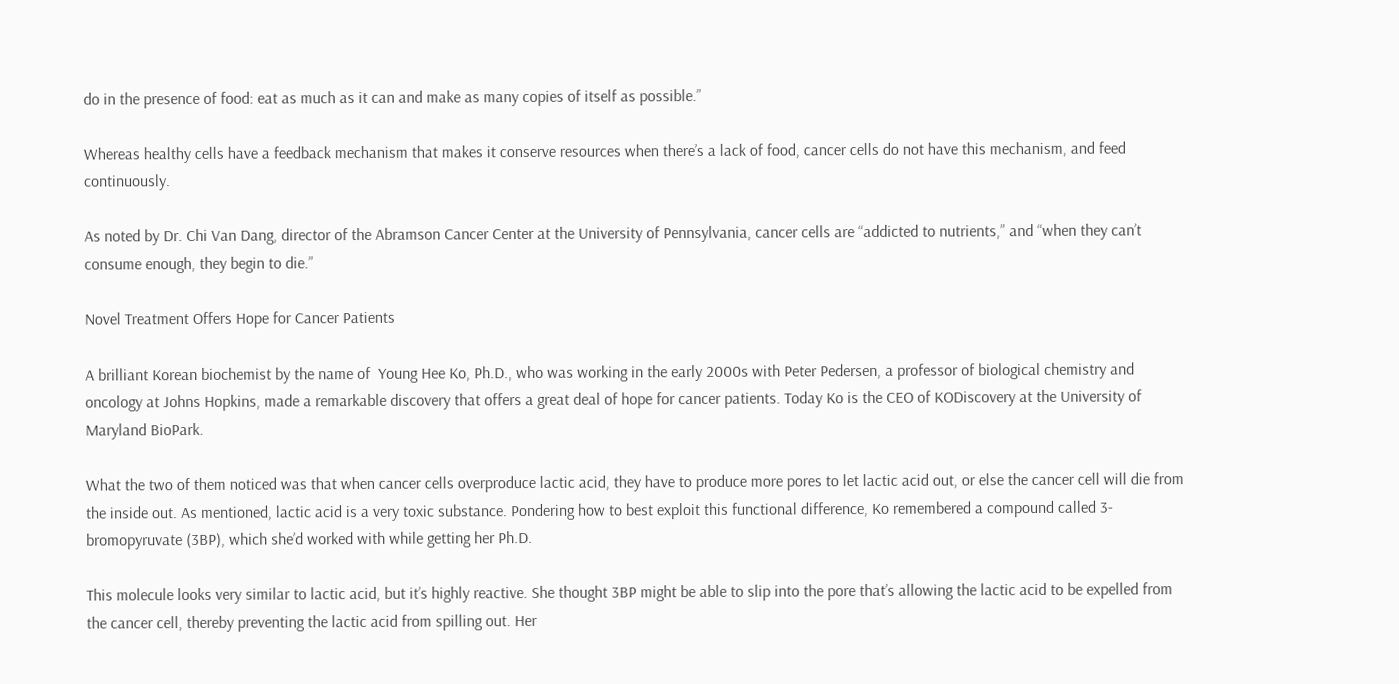do in the presence of food: eat as much as it can and make as many copies of itself as possible.”

Whereas healthy cells have a feedback mechanism that makes it conserve resources when there’s a lack of food, cancer cells do not have this mechanism, and feed continuously.

As noted by Dr. Chi Van Dang, director of the Abramson Cancer Center at the University of Pennsylvania, cancer cells are “addicted to nutrients,” and “when they can’t consume enough, they begin to die.”

Novel Treatment Offers Hope for Cancer Patients

A brilliant Korean biochemist by the name of  Young Hee Ko, Ph.D., who was working in the early 2000s with Peter Pedersen, a professor of biological chemistry and oncology at Johns Hopkins, made a remarkable discovery that offers a great deal of hope for cancer patients. Today Ko is the CEO of KODiscovery at the University of Maryland BioPark.

What the two of them noticed was that when cancer cells overproduce lactic acid, they have to produce more pores to let lactic acid out, or else the cancer cell will die from the inside out. As mentioned, lactic acid is a very toxic substance. Pondering how to best exploit this functional difference, Ko remembered a compound called 3-bromopyruvate (3BP), which she’d worked with while getting her Ph.D.

This molecule looks very similar to lactic acid, but it’s highly reactive. She thought 3BP might be able to slip into the pore that’s allowing the lactic acid to be expelled from the cancer cell, thereby preventing the lactic acid from spilling out. Her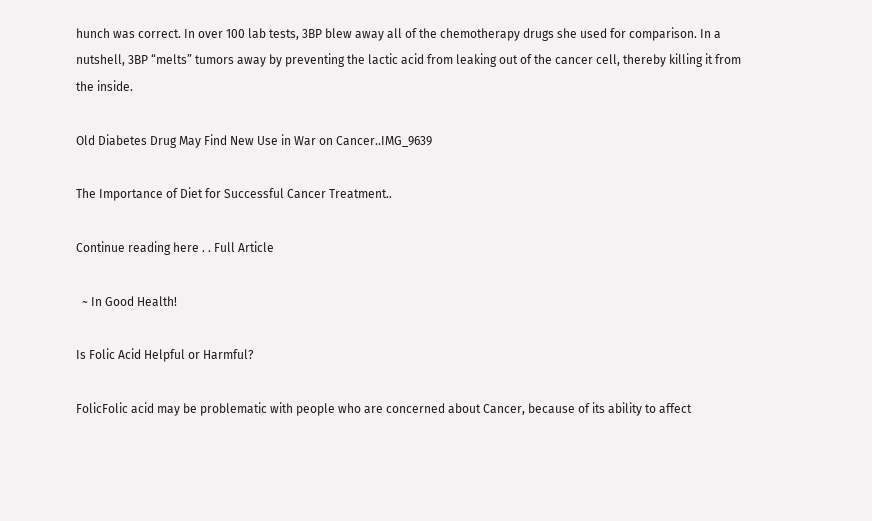hunch was correct. In over 100 lab tests, 3BP blew away all of the chemotherapy drugs she used for comparison. In a nutshell, 3BP “melts” tumors away by preventing the lactic acid from leaking out of the cancer cell, thereby killing it from the inside.

Old Diabetes Drug May Find New Use in War on Cancer..IMG_9639

The Importance of Diet for Successful Cancer Treatment..

Continue reading here . . Full Article

  ~ In Good Health!

Is Folic Acid Helpful or Harmful?

FolicFolic acid may be problematic with people who are concerned about Cancer, because of its ability to affect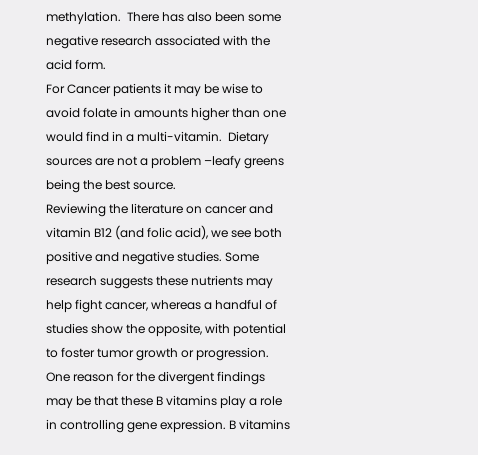methylation.  There has also been some negative research associated with the acid form.
For Cancer patients it may be wise to avoid folate in amounts higher than one would find in a multi-vitamin.  Dietary sources are not a problem –leafy greens being the best source.
Reviewing the literature on cancer and vitamin B12 (and folic acid), we see both positive and negative studies. Some research suggests these nutrients may help fight cancer, whereas a handful of studies show the opposite, with potential to foster tumor growth or progression.
One reason for the divergent findings may be that these B vitamins play a role in controlling gene expression. B vitamins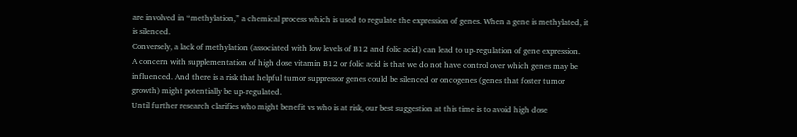are involved in “methylation,” a chemical process which is used to regulate the expression of genes. When a gene is methylated, it is silenced.
Conversely, a lack of methylation (associated with low levels of B12 and folic acid) can lead to up-regulation of gene expression.
A concern with supplementation of high dose vitamin B12 or folic acid is that we do not have control over which genes may be influenced. And there is a risk that helpful tumor suppressor genes could be silenced or oncogenes (genes that foster tumor growth) might potentially be up-regulated.
Until further research clarifies who might benefit vs who is at risk, our best suggestion at this time is to avoid high dose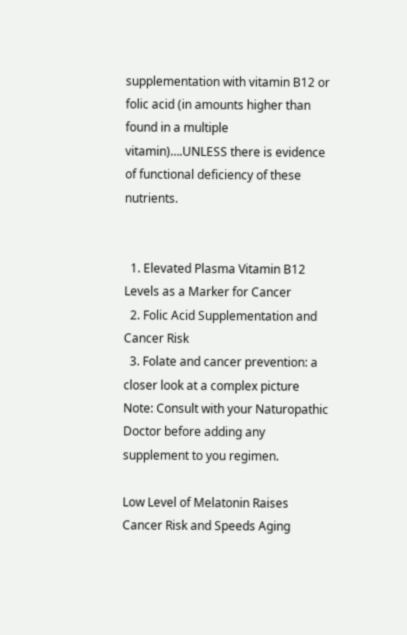supplementation with vitamin B12 or folic acid (in amounts higher than found in a multiple vitamin)….UNLESS there is evidence of functional deficiency of these nutrients.


  1. Elevated Plasma Vitamin B12 Levels as a Marker for Cancer
  2. Folic Acid Supplementation and Cancer Risk
  3. Folate and cancer prevention: a closer look at a complex picture
Note: Consult with your Naturopathic Doctor before adding any supplement to you regimen.

Low Level of Melatonin Raises Cancer Risk and Speeds Aging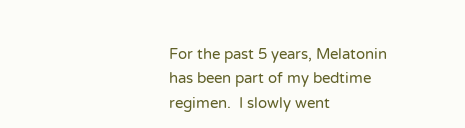For the past 5 years, Melatonin has been part of my bedtime regimen.  I slowly went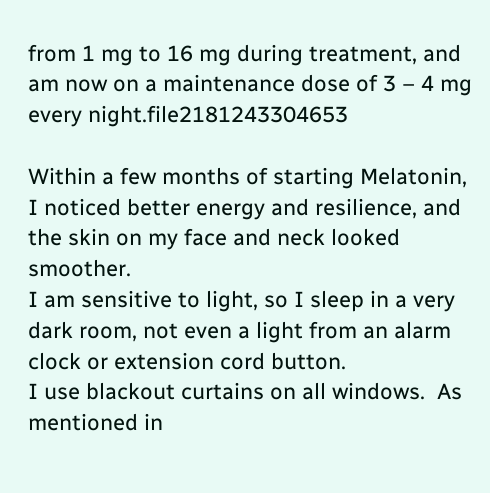from 1 mg to 16 mg during treatment, and am now on a maintenance dose of 3 – 4 mg every night.file2181243304653

Within a few months of starting Melatonin, I noticed better energy and resilience, and the skin on my face and neck looked smoother.
I am sensitive to light, so I sleep in a very dark room, not even a light from an alarm clock or extension cord button.
I use blackout curtains on all windows.  As mentioned in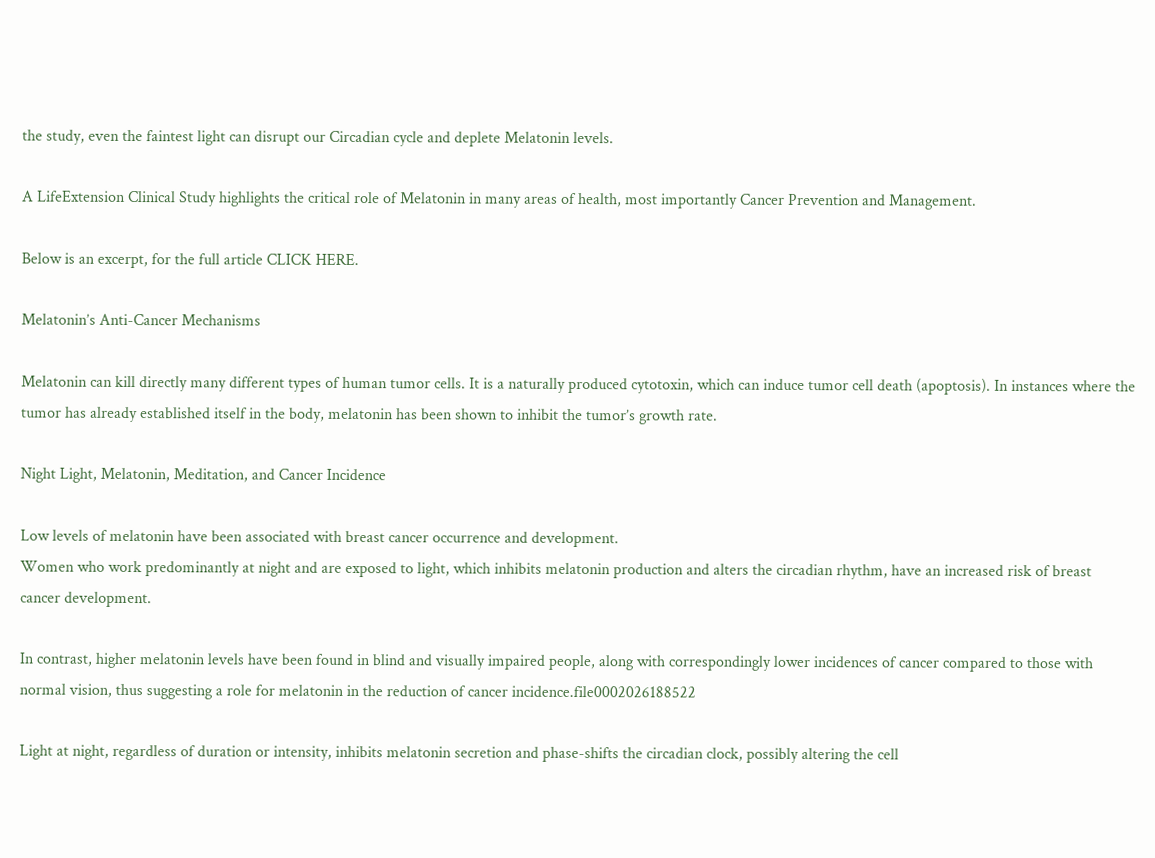the study, even the faintest light can disrupt our Circadian cycle and deplete Melatonin levels.

A LifeExtension Clinical Study highlights the critical role of Melatonin in many areas of health, most importantly Cancer Prevention and Management.

Below is an excerpt, for the full article CLICK HERE.

Melatonin’s Anti-Cancer Mechanisms

Melatonin can kill directly many different types of human tumor cells. It is a naturally produced cytotoxin, which can induce tumor cell death (apoptosis). In instances where the tumor has already established itself in the body, melatonin has been shown to inhibit the tumor’s growth rate.

Night Light, Melatonin, Meditation, and Cancer Incidence

Low levels of melatonin have been associated with breast cancer occurrence and development.
Women who work predominantly at night and are exposed to light, which inhibits melatonin production and alters the circadian rhythm, have an increased risk of breast cancer development.

In contrast, higher melatonin levels have been found in blind and visually impaired people, along with correspondingly lower incidences of cancer compared to those with normal vision, thus suggesting a role for melatonin in the reduction of cancer incidence.file0002026188522

Light at night, regardless of duration or intensity, inhibits melatonin secretion and phase-shifts the circadian clock, possibly altering the cell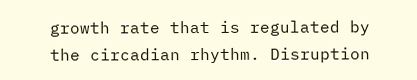growth rate that is regulated by the circadian rhythm. Disruption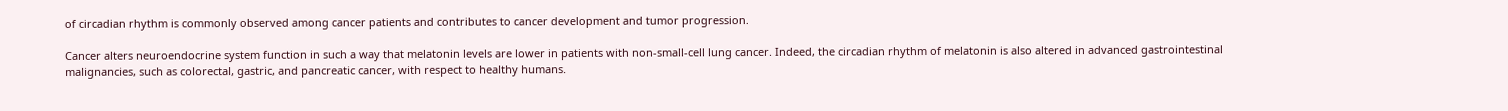of circadian rhythm is commonly observed among cancer patients and contributes to cancer development and tumor progression.

Cancer alters neuroendocrine system function in such a way that melatonin levels are lower in patients with non-small-cell lung cancer. Indeed, the circadian rhythm of melatonin is also altered in advanced gastrointestinal malignancies, such as colorectal, gastric, and pancreatic cancer, with respect to healthy humans.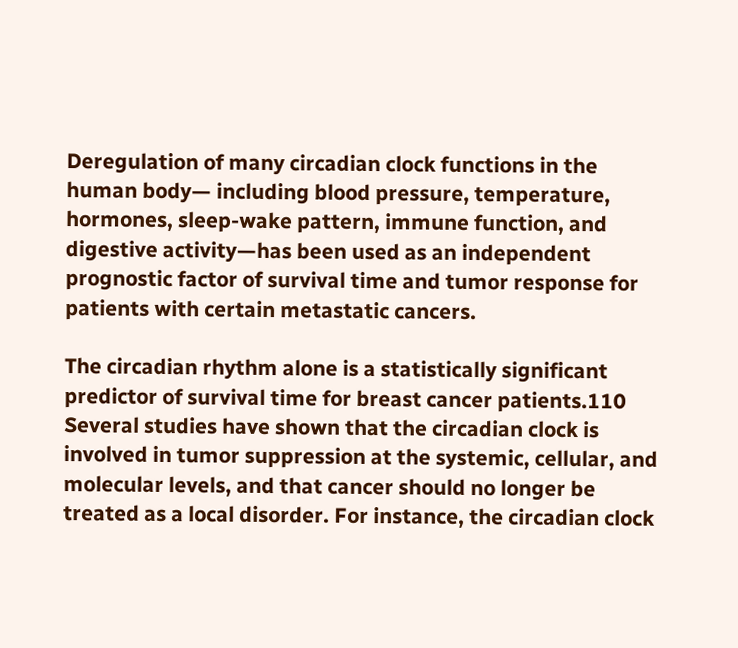Deregulation of many circadian clock functions in the human body— including blood pressure, temperature, hormones, sleep-wake pattern, immune function, and digestive activity—has been used as an independent prognostic factor of survival time and tumor response for patients with certain metastatic cancers.

The circadian rhythm alone is a statistically significant predictor of survival time for breast cancer patients.110 Several studies have shown that the circadian clock is involved in tumor suppression at the systemic, cellular, and molecular levels, and that cancer should no longer be treated as a local disorder. For instance, the circadian clock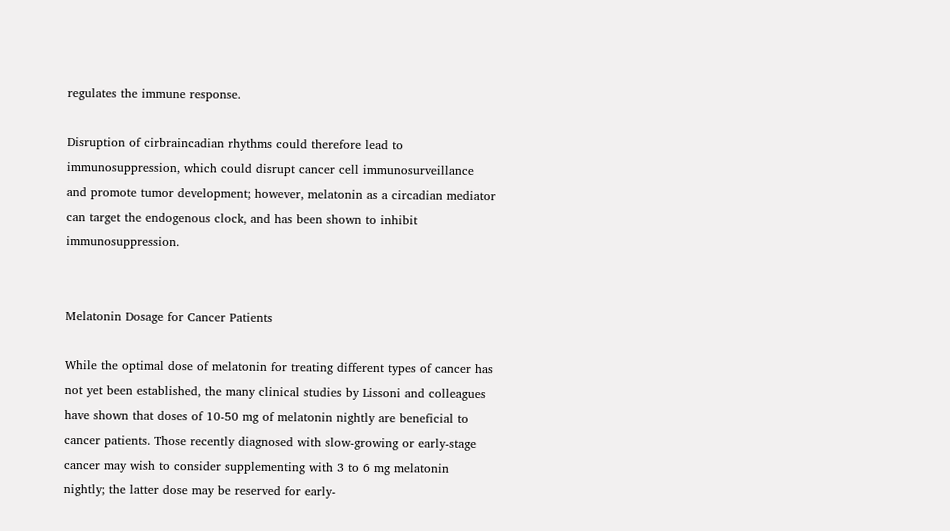regulates the immune response.

Disruption of cirbraincadian rhythms could therefore lead to immunosuppression, which could disrupt cancer cell immunosurveillance and promote tumor development; however, melatonin as a circadian mediator can target the endogenous clock, and has been shown to inhibit immunosuppression.


Melatonin Dosage for Cancer Patients

While the optimal dose of melatonin for treating different types of cancer has not yet been established, the many clinical studies by Lissoni and colleagues have shown that doses of 10-50 mg of melatonin nightly are beneficial to cancer patients. Those recently diagnosed with slow-growing or early-stage cancer may wish to consider supplementing with 3 to 6 mg melatonin nightly; the latter dose may be reserved for early-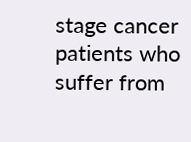stage cancer patients who suffer from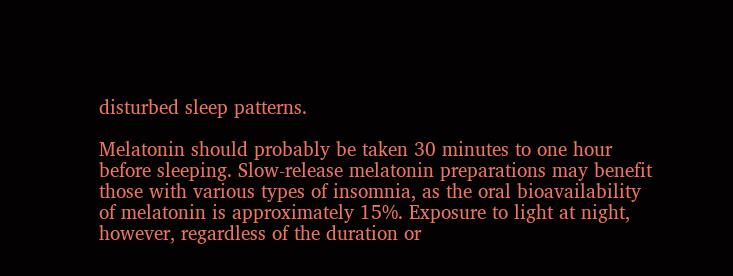disturbed sleep patterns.

Melatonin should probably be taken 30 minutes to one hour before sleeping. Slow-release melatonin preparations may benefit those with various types of insomnia, as the oral bioavailability of melatonin is approximately 15%. Exposure to light at night, however, regardless of the duration or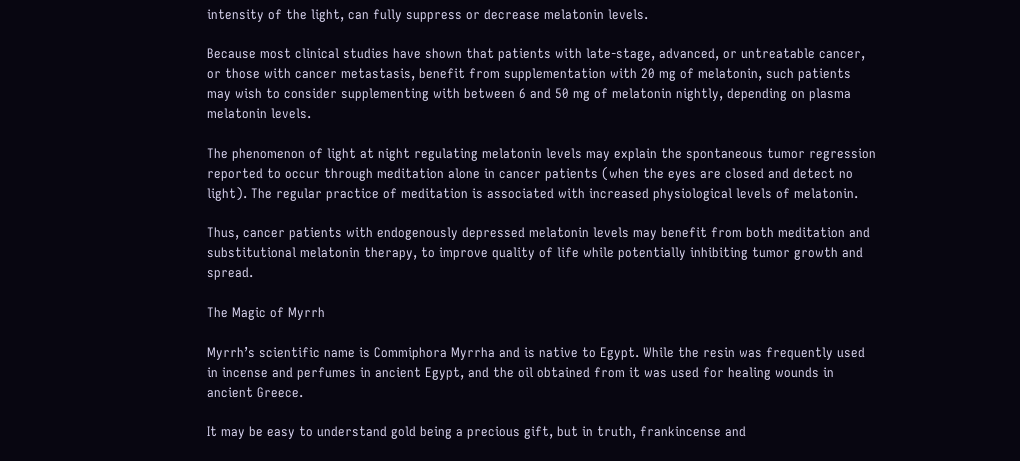intensity of the light, can fully suppress or decrease melatonin levels.

Because most clinical studies have shown that patients with late-stage, advanced, or untreatable cancer, or those with cancer metastasis, benefit from supplementation with 20 mg of melatonin, such patients may wish to consider supplementing with between 6 and 50 mg of melatonin nightly, depending on plasma melatonin levels.

The phenomenon of light at night regulating melatonin levels may explain the spontaneous tumor regression reported to occur through meditation alone in cancer patients (when the eyes are closed and detect no light). The regular practice of meditation is associated with increased physiological levels of melatonin.

Thus, cancer patients with endogenously depressed melatonin levels may benefit from both meditation and substitutional melatonin therapy, to improve quality of life while potentially inhibiting tumor growth and spread.

The Magic of Myrrh

Myrrh’s scientific name is Commiphora Myrrha and is native to Egypt. While the resin was frequently used in incense and perfumes in ancient Egypt, and the oil obtained from it was used for healing wounds in ancient Greece.

It may be easy to understand gold being a precious gift, but in truth, frankincense and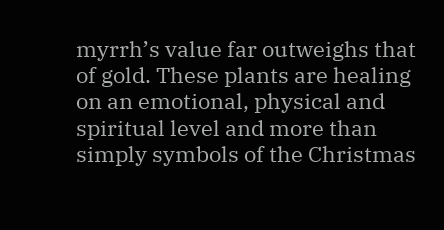myrrh’s value far outweighs that of gold. These plants are healing on an emotional, physical and spiritual level and more than simply symbols of the Christmas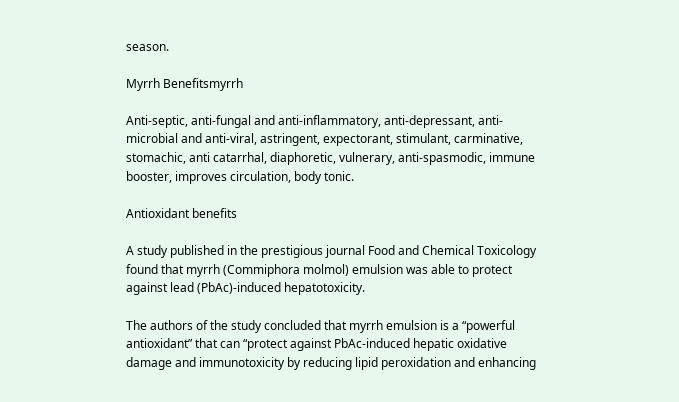season.

Myrrh Benefitsmyrrh

Anti-septic, anti-fungal and anti-inflammatory, anti-depressant, anti-microbial and anti-viral, astringent, expectorant, stimulant, carminative, stomachic, anti catarrhal, diaphoretic, vulnerary, anti-spasmodic, immune booster, improves circulation, body tonic.

Antioxidant benefits

A study published in the prestigious journal Food and Chemical Toxicology found that myrrh (Commiphora molmol) emulsion was able to protect against lead (PbAc)-induced hepatotoxicity.

The authors of the study concluded that myrrh emulsion is a “powerful antioxidant” that can “protect against PbAc-induced hepatic oxidative damage and immunotoxicity by reducing lipid peroxidation and enhancing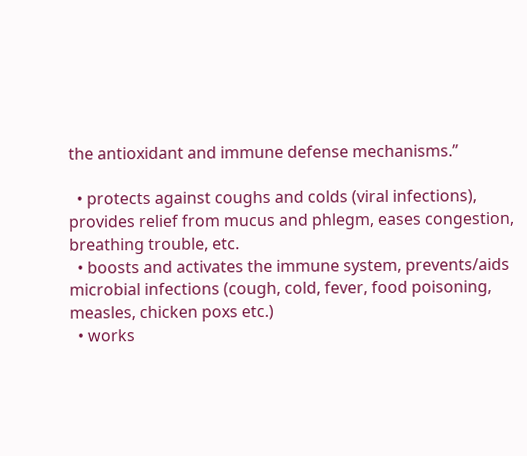the antioxidant and immune defense mechanisms.”

  • protects against coughs and colds (viral infections), provides relief from mucus and phlegm, eases congestion, breathing trouble, etc.
  • boosts and activates the immune system, prevents/aids microbial infections (cough, cold, fever, food poisoning, measles, chicken poxs etc.)
  • works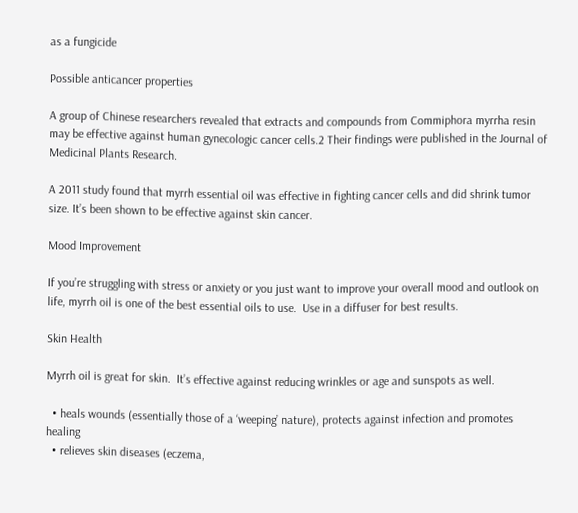as a fungicide

Possible anticancer properties

A group of Chinese researchers revealed that extracts and compounds from Commiphora myrrha resin may be effective against human gynecologic cancer cells.2 Their findings were published in the Journal of Medicinal Plants Research.

A 2011 study found that myrrh essential oil was effective in fighting cancer cells and did shrink tumor size. It’s been shown to be effective against skin cancer.

Mood Improvement

If you’re struggling with stress or anxiety or you just want to improve your overall mood and outlook on life, myrrh oil is one of the best essential oils to use.  Use in a diffuser for best results.

Skin Health

Myrrh oil is great for skin.  It’s effective against reducing wrinkles or age and sunspots as well.

  • heals wounds (essentially those of a ‘weeping’ nature), protects against infection and promotes healing
  • relieves skin diseases (eczema,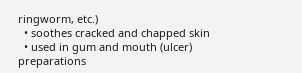ringworm, etc.)
  • soothes cracked and chapped skin
  • used in gum and mouth (ulcer) preparations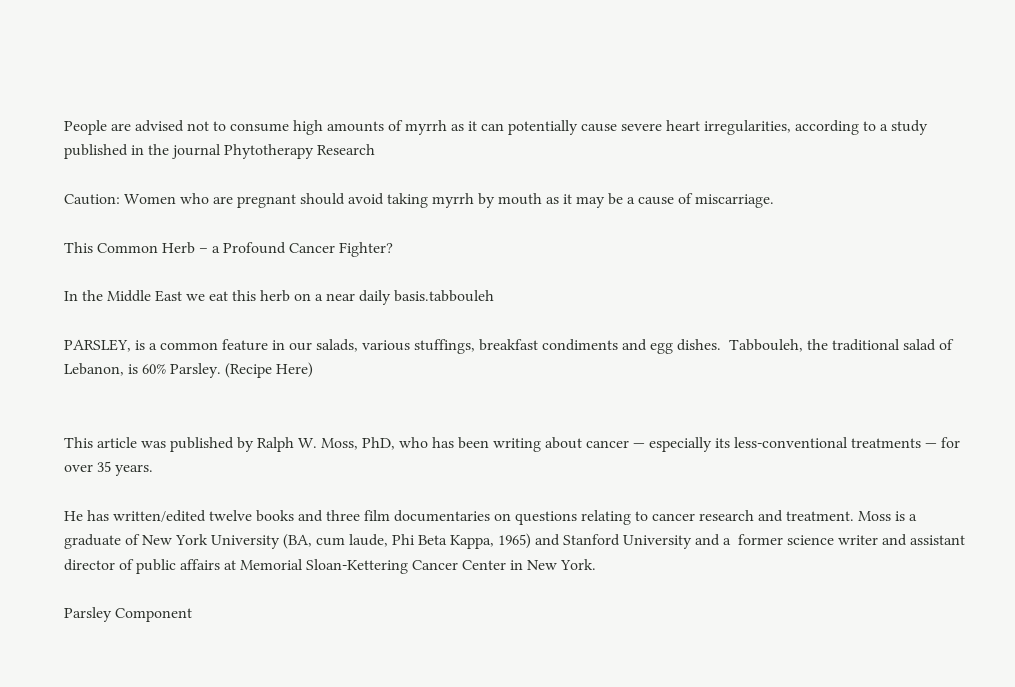People are advised not to consume high amounts of myrrh as it can potentially cause severe heart irregularities, according to a study published in the journal Phytotherapy Research

Caution: Women who are pregnant should avoid taking myrrh by mouth as it may be a cause of miscarriage.

This Common Herb – a Profound Cancer Fighter?

In the Middle East we eat this herb on a near daily basis.tabbouleh

PARSLEY, is a common feature in our salads, various stuffings, breakfast condiments and egg dishes.  Tabbouleh, the traditional salad of Lebanon, is 60% Parsley. (Recipe Here)


This article was published by Ralph W. Moss, PhD, who has been writing about cancer — especially its less-conventional treatments — for over 35 years.

He has written/edited twelve books and three film documentaries on questions relating to cancer research and treatment. Moss is a graduate of New York University (BA, cum laude, Phi Beta Kappa, 1965) and Stanford University and a  former science writer and assistant director of public affairs at Memorial Sloan-Kettering Cancer Center in New York.

Parsley Component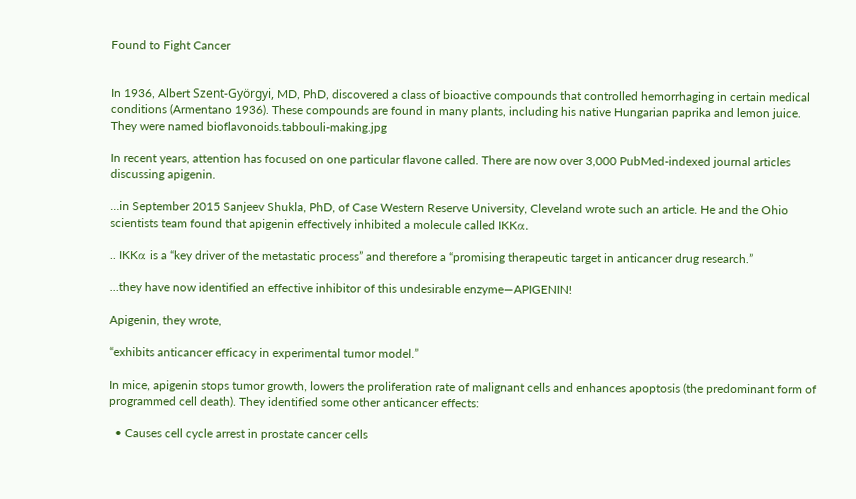Found to Fight Cancer


In 1936, Albert Szent-Györgyi, MD, PhD, discovered a class of bioactive compounds that controlled hemorrhaging in certain medical conditions (Armentano 1936). These compounds are found in many plants, including his native Hungarian paprika and lemon juice. They were named bioflavonoids.tabbouli-making.jpg

In recent years, attention has focused on one particular flavone called. There are now over 3,000 PubMed-indexed journal articles discussing apigenin.

…in September 2015 Sanjeev Shukla, PhD, of Case Western Reserve University, Cleveland wrote such an article. He and the Ohio scientists team found that apigenin effectively inhibited a molecule called IKKα.

.. IKKα is a “key driver of the metastatic process” and therefore a “promising therapeutic target in anticancer drug research.”

…they have now identified an effective inhibitor of this undesirable enzyme—APIGENIN!

Apigenin, they wrote,

“exhibits anticancer efficacy in experimental tumor model.”

In mice, apigenin stops tumor growth, lowers the proliferation rate of malignant cells and enhances apoptosis (the predominant form of programmed cell death). They identified some other anticancer effects:

  • Causes cell cycle arrest in prostate cancer cells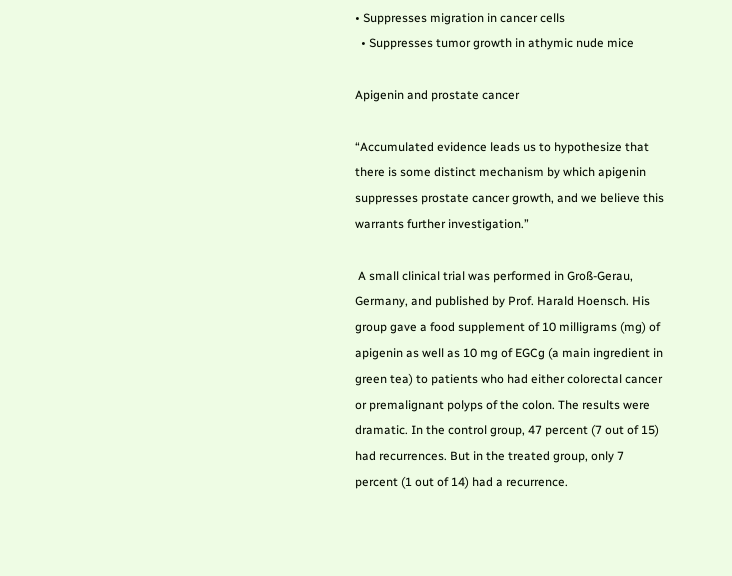• Suppresses migration in cancer cells
  • Suppresses tumor growth in athymic nude mice

Apigenin and prostate cancer

“Accumulated evidence leads us to hypothesize that there is some distinct mechanism by which apigenin suppresses prostate cancer growth, and we believe this warrants further investigation.”

 A small clinical trial was performed in Groß-Gerau, Germany, and published by Prof. Harald Hoensch. His group gave a food supplement of 10 milligrams (mg) of apigenin as well as 10 mg of EGCg (a main ingredient in green tea) to patients who had either colorectal cancer or premalignant polyps of the colon. The results were dramatic. In the control group, 47 percent (7 out of 15) had recurrences. But in the treated group, only 7 percent (1 out of 14) had a recurrence.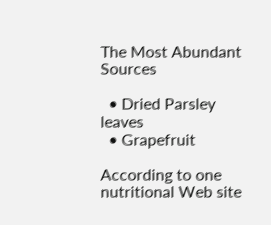The Most Abundant Sources

  • Dried Parsley leaves
  • Grapefruit

According to one nutritional Web site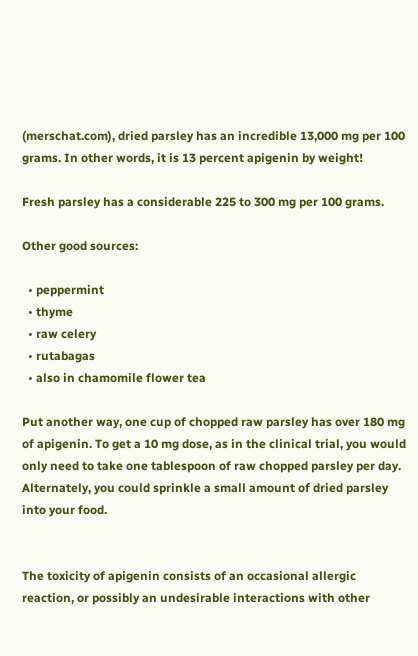(merschat.com), dried parsley has an incredible 13,000 mg per 100 grams. In other words, it is 13 percent apigenin by weight!

Fresh parsley has a considerable 225 to 300 mg per 100 grams.

Other good sources:

  • peppermint
  • thyme
  • raw celery
  • rutabagas
  • also in chamomile flower tea

Put another way, one cup of chopped raw parsley has over 180 mg of apigenin. To get a 10 mg dose, as in the clinical trial, you would only need to take one tablespoon of raw chopped parsley per day. Alternately, you could sprinkle a small amount of dried parsley into your food.


The toxicity of apigenin consists of an occasional allergic reaction, or possibly an undesirable interactions with other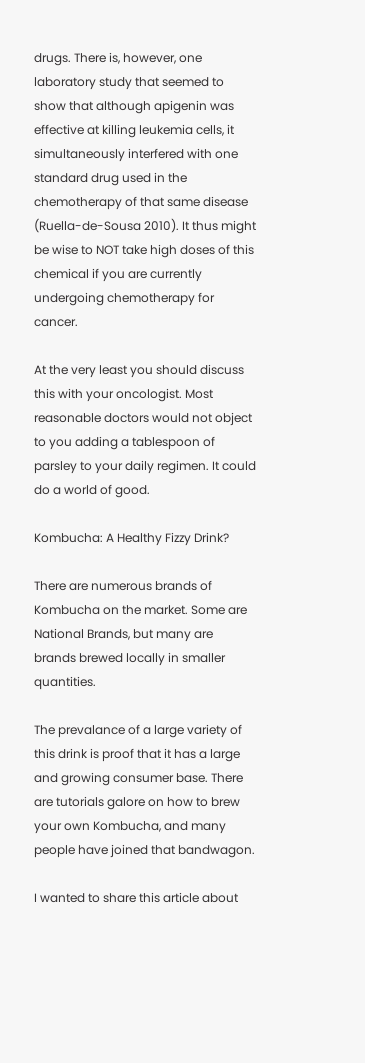drugs. There is, however, one laboratory study that seemed to show that although apigenin was effective at killing leukemia cells, it simultaneously interfered with one standard drug used in the chemotherapy of that same disease (Ruella-de-Sousa 2010). It thus might be wise to NOT take high doses of this chemical if you are currently undergoing chemotherapy for cancer.

At the very least you should discuss this with your oncologist. Most reasonable doctors would not object to you adding a tablespoon of parsley to your daily regimen. It could do a world of good.

Kombucha: A Healthy Fizzy Drink?

There are numerous brands of Kombucha on the market. Some are National Brands, but many are brands brewed locally in smaller quantities.

The prevalance of a large variety of this drink is proof that it has a large and growing consumer base. There are tutorials galore on how to brew your own Kombucha, and many people have joined that bandwagon.

I wanted to share this article about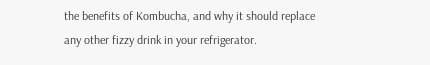the benefits of Kombucha, and why it should replace any other fizzy drink in your refrigerator.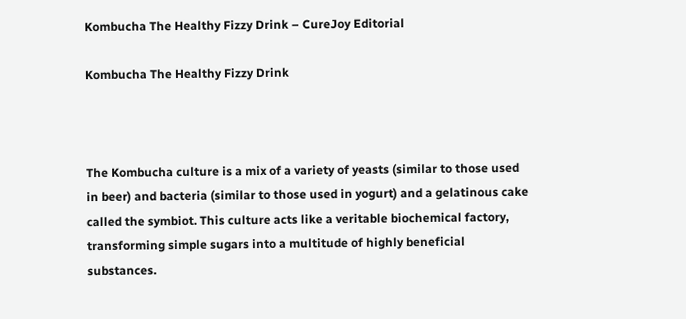Kombucha The Healthy Fizzy Drink – CureJoy Editorial

Kombucha The Healthy Fizzy Drink



The Kombucha culture is a mix of a variety of yeasts (similar to those used in beer) and bacteria (similar to those used in yogurt) and a gelatinous cake called the symbiot. This culture acts like a veritable biochemical factory, transforming simple sugars into a multitude of highly beneficial substances.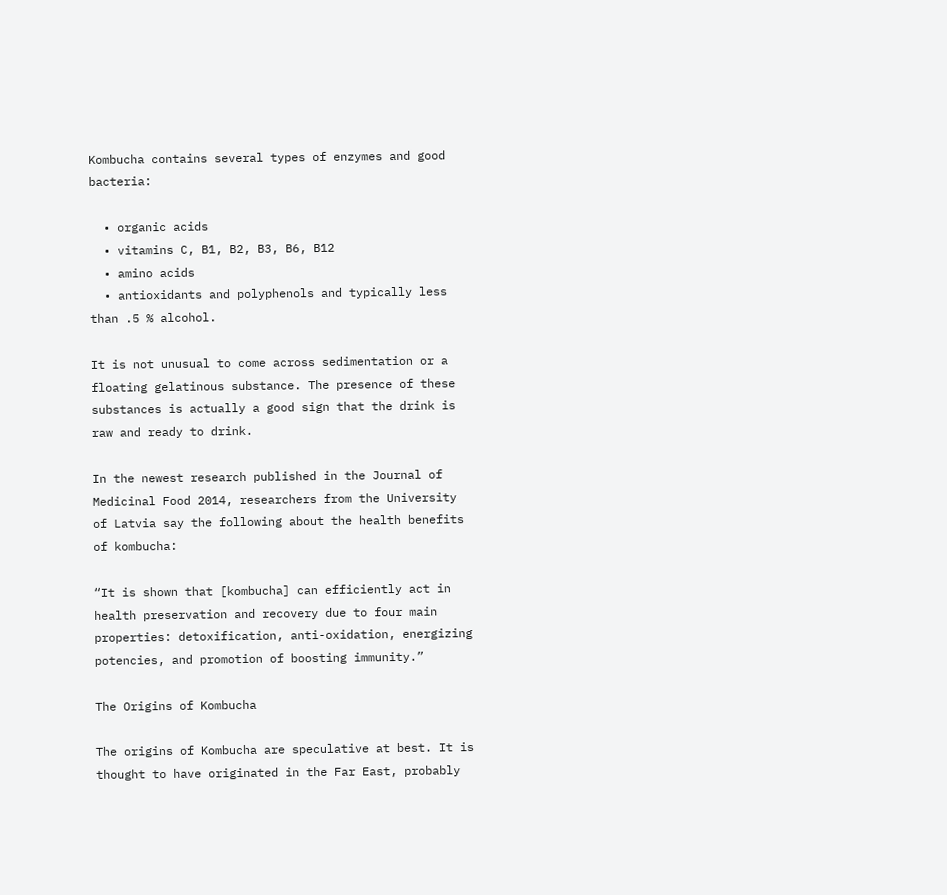Kombucha contains several types of enzymes and good bacteria:

  • organic acids
  • vitamins C, B1, B2, B3, B6, B12
  • amino acids
  • antioxidants and polyphenols and typically less than .5 % alcohol.

It is not unusual to come across sedimentation or a floating gelatinous substance. The presence of these substances is actually a good sign that the drink is raw and ready to drink.

In the newest research published in the Journal of Medicinal Food 2014, researchers from the University of Latvia say the following about the health benefits of kombucha:

“It is shown that [kombucha] can efficiently act in health preservation and recovery due to four main properties: detoxification, anti-oxidation, energizing potencies, and promotion of boosting immunity.”

The Origins of Kombucha

The origins of Kombucha are speculative at best. It is thought to have originated in the Far East, probably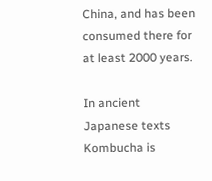China, and has been consumed there for at least 2000 years.

In ancient Japanese texts Kombucha is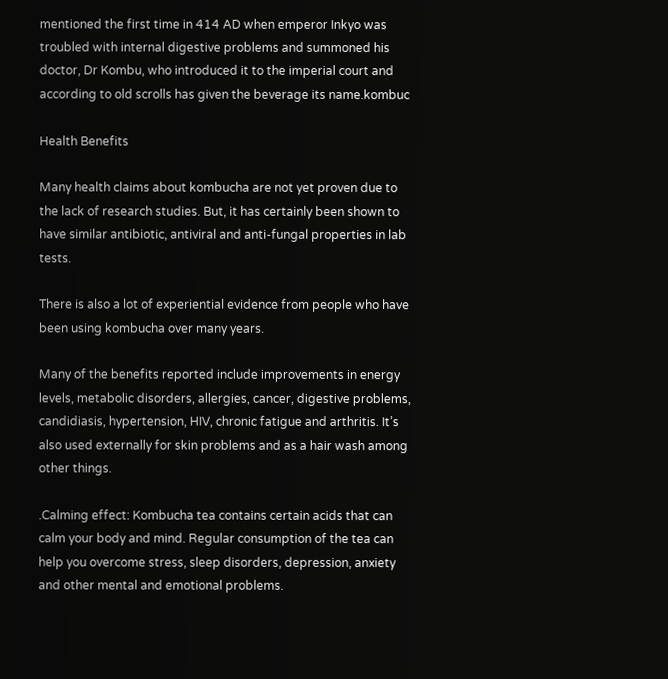mentioned the first time in 414 AD when emperor Inkyo was troubled with internal digestive problems and summoned his doctor, Dr Kombu, who introduced it to the imperial court and according to old scrolls has given the beverage its name.kombuc

Health Benefits

Many health claims about kombucha are not yet proven due to the lack of research studies. But, it has certainly been shown to have similar antibiotic, antiviral and anti-fungal properties in lab tests.

There is also a lot of experiential evidence from people who have been using kombucha over many years.

Many of the benefits reported include improvements in energy levels, metabolic disorders, allergies, cancer, digestive problems, candidiasis, hypertension, HIV, chronic fatigue and arthritis. It’s also used externally for skin problems and as a hair wash among other things.

.Calming effect: Kombucha tea contains certain acids that can calm your body and mind. Regular consumption of the tea can help you overcome stress, sleep disorders, depression, anxiety and other mental and emotional problems.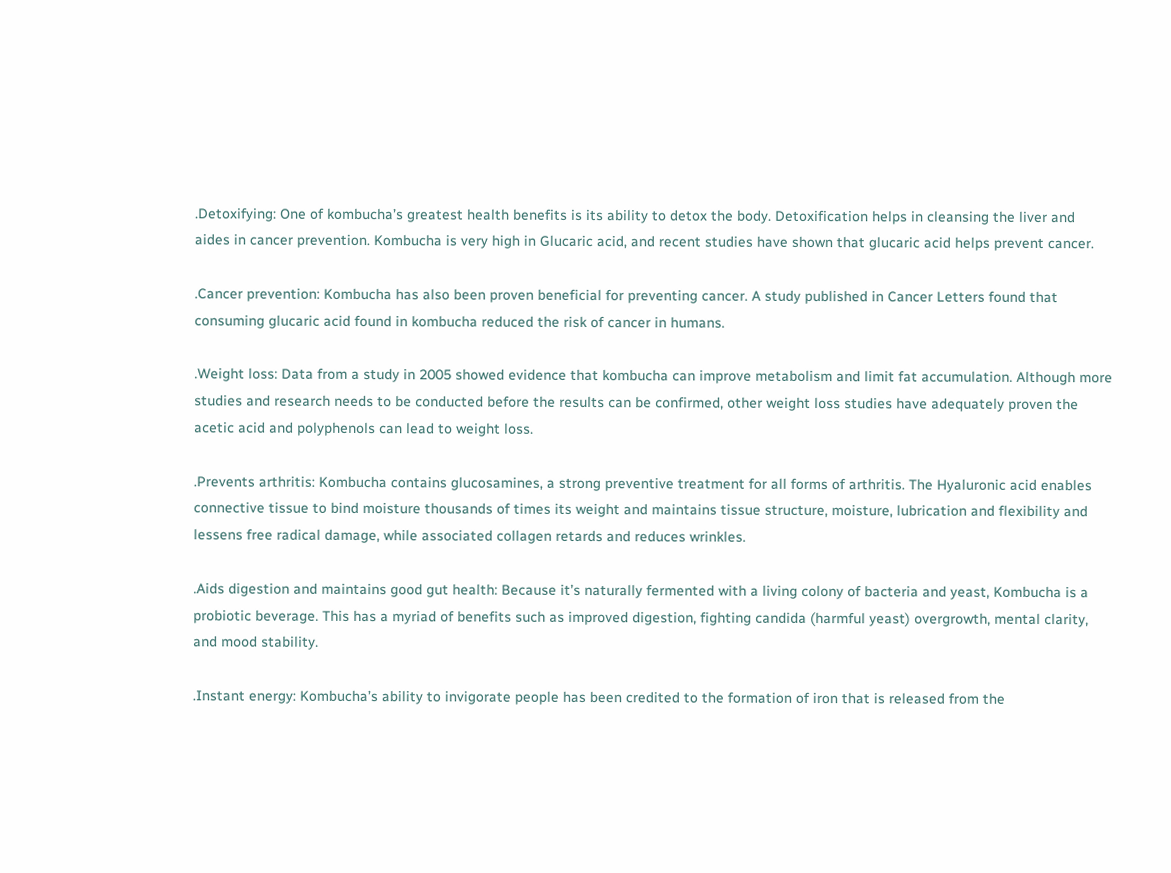.Detoxifying: One of kombucha’s greatest health benefits is its ability to detox the body. Detoxification helps in cleansing the liver and aides in cancer prevention. Kombucha is very high in Glucaric acid, and recent studies have shown that glucaric acid helps prevent cancer.

.Cancer prevention: Kombucha has also been proven beneficial for preventing cancer. A study published in Cancer Letters found that consuming glucaric acid found in kombucha reduced the risk of cancer in humans.

.Weight loss: Data from a study in 2005 showed evidence that kombucha can improve metabolism and limit fat accumulation. Although more studies and research needs to be conducted before the results can be confirmed, other weight loss studies have adequately proven the acetic acid and polyphenols can lead to weight loss.

.Prevents arthritis: Kombucha contains glucosamines, a strong preventive treatment for all forms of arthritis. The Hyaluronic acid enables connective tissue to bind moisture thousands of times its weight and maintains tissue structure, moisture, lubrication and flexibility and lessens free radical damage, while associated collagen retards and reduces wrinkles.

.Aids digestion and maintains good gut health: Because it’s naturally fermented with a living colony of bacteria and yeast, Kombucha is a probiotic beverage. This has a myriad of benefits such as improved digestion, fighting candida (harmful yeast) overgrowth, mental clarity, and mood stability.

.Instant energy: Kombucha’s ability to invigorate people has been credited to the formation of iron that is released from the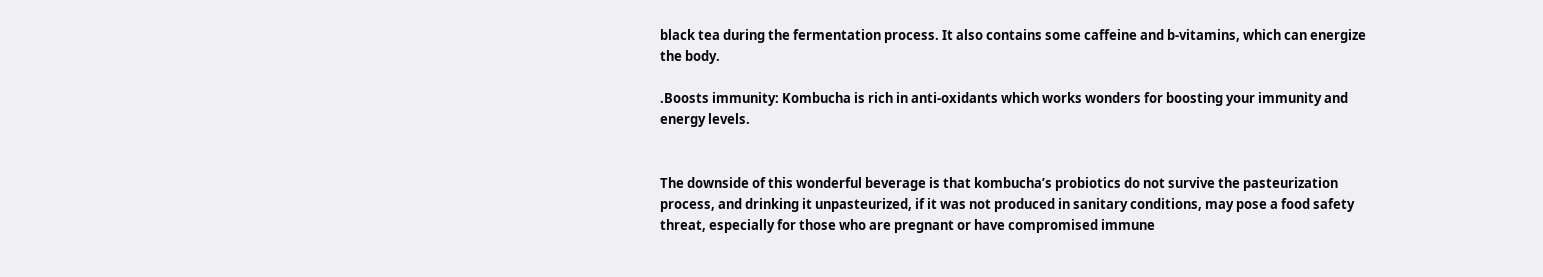black tea during the fermentation process. It also contains some caffeine and b-vitamins, which can energize the body.

.Boosts immunity: Kombucha is rich in anti-oxidants which works wonders for boosting your immunity and energy levels.


The downside of this wonderful beverage is that kombucha’s probiotics do not survive the pasteurization process, and drinking it unpasteurized, if it was not produced in sanitary conditions, may pose a food safety threat, especially for those who are pregnant or have compromised immune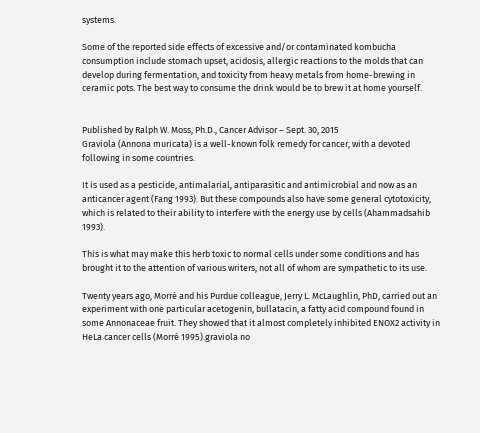systems.

Some of the reported side effects of excessive and/or contaminated kombucha consumption include stomach upset, acidosis, allergic reactions to the molds that can develop during fermentation, and toxicity from heavy metals from home-brewing in ceramic pots. The best way to consume the drink would be to brew it at home yourself.


Published by Ralph W. Moss, Ph.D., Cancer Advisor – Sept. 30, 2015
Graviola (Annona muricata) is a well-known folk remedy for cancer, with a devoted following in some countries.

It is used as a pesticide, antimalarial, antiparasitic and antimicrobial and now as an anticancer agent (Fang 1993). But these compounds also have some general cytotoxicity, which is related to their ability to interfere with the energy use by cells (Ahammadsahib 1993).

This is what may make this herb toxic to normal cells under some conditions and has brought it to the attention of various writers, not all of whom are sympathetic to its use.

Twenty years ago, Morré and his Purdue colleague, Jerry L. McLaughlin, PhD, carried out an experiment with one particular acetogenin, bullatacin, a fatty acid compound found in some Annonaceae fruit. They showed that it almost completely inhibited ENOX2 activity in HeLa cancer cells (Morré 1995).graviola no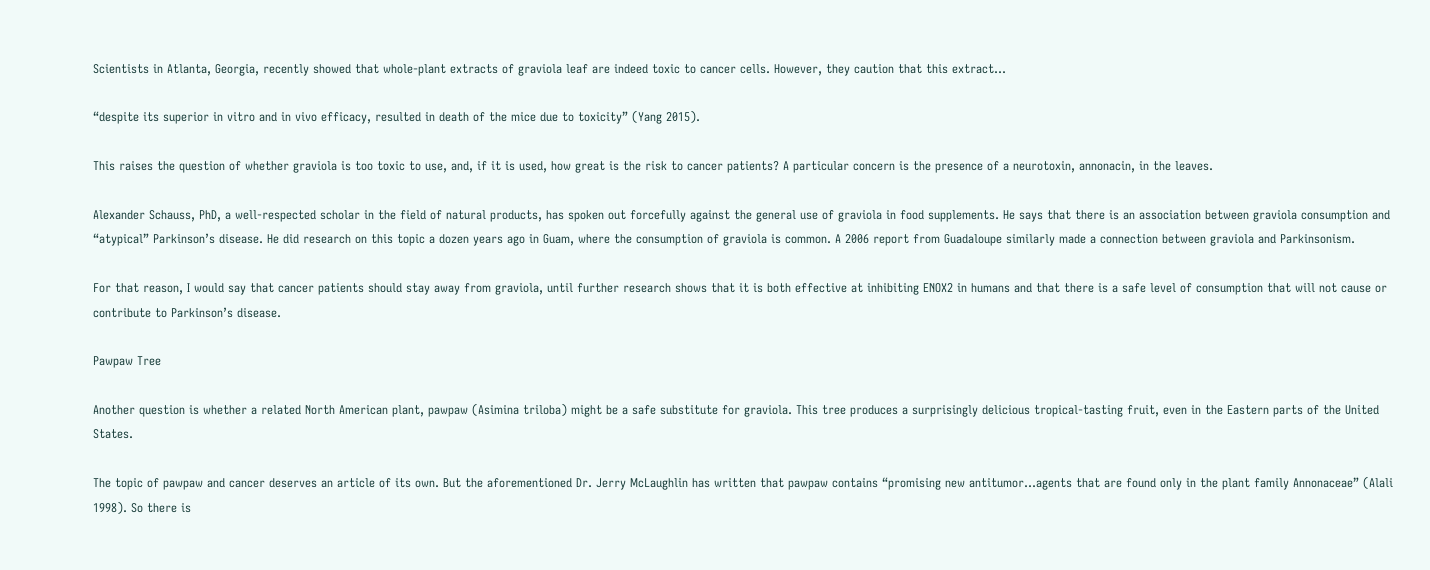Scientists in Atlanta, Georgia, recently showed that whole-plant extracts of graviola leaf are indeed toxic to cancer cells. However, they caution that this extract…

“despite its superior in vitro and in vivo efficacy, resulted in death of the mice due to toxicity” (Yang 2015).

This raises the question of whether graviola is too toxic to use, and, if it is used, how great is the risk to cancer patients? A particular concern is the presence of a neurotoxin, annonacin, in the leaves.

Alexander Schauss, PhD, a well-respected scholar in the field of natural products, has spoken out forcefully against the general use of graviola in food supplements. He says that there is an association between graviola consumption and “atypical” Parkinson’s disease. He did research on this topic a dozen years ago in Guam, where the consumption of graviola is common. A 2006 report from Guadaloupe similarly made a connection between graviola and Parkinsonism.

For that reason, I would say that cancer patients should stay away from graviola, until further research shows that it is both effective at inhibiting ENOX2 in humans and that there is a safe level of consumption that will not cause or contribute to Parkinson’s disease.

Pawpaw Tree

Another question is whether a related North American plant, pawpaw (Asimina triloba) might be a safe substitute for graviola. This tree produces a surprisingly delicious tropical-tasting fruit, even in the Eastern parts of the United States.

The topic of pawpaw and cancer deserves an article of its own. But the aforementioned Dr. Jerry McLaughlin has written that pawpaw contains “promising new antitumor…agents that are found only in the plant family Annonaceae” (Alali 1998). So there is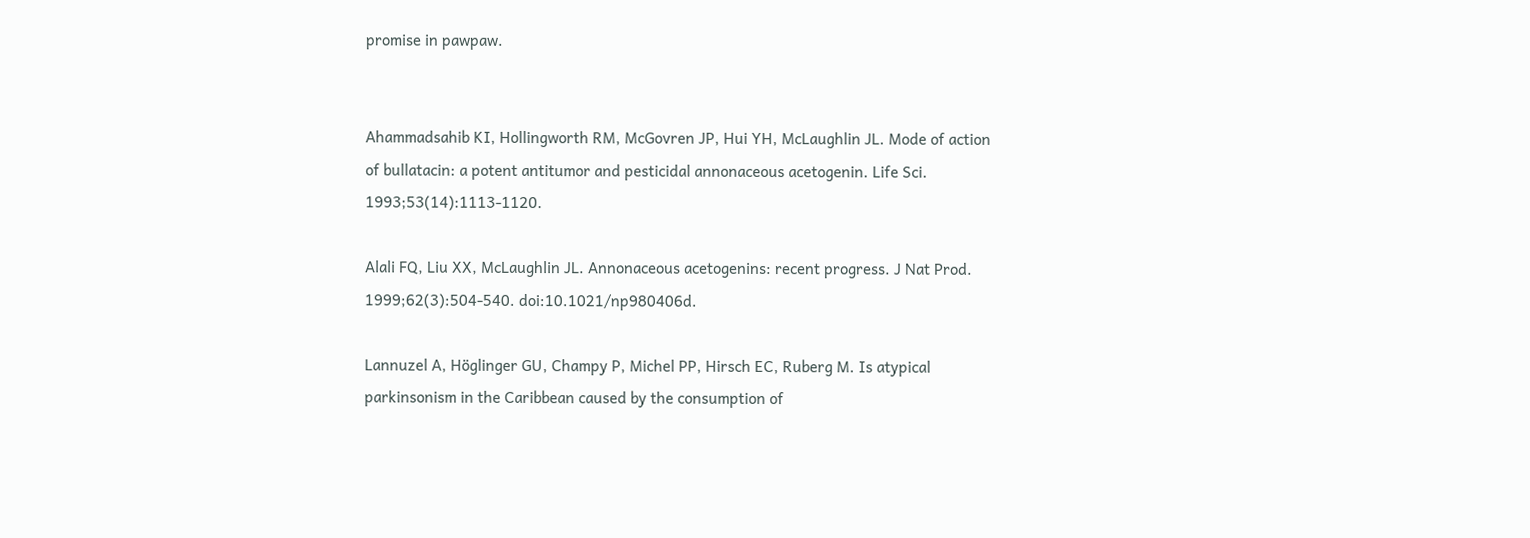promise in pawpaw.


Ahammadsahib KI, Hollingworth RM, McGovren JP, Hui YH, McLaughlin JL. Mode of action of bullatacin: a potent antitumor and pesticidal annonaceous acetogenin. Life Sci. 1993;53(14):1113-1120.

Alali FQ, Liu XX, McLaughlin JL. Annonaceous acetogenins: recent progress. J Nat Prod. 1999;62(3):504-540. doi:10.1021/np980406d.

Lannuzel A, Höglinger GU, Champy P, Michel PP, Hirsch EC, Ruberg M. Is atypical parkinsonism in the Caribbean caused by the consumption of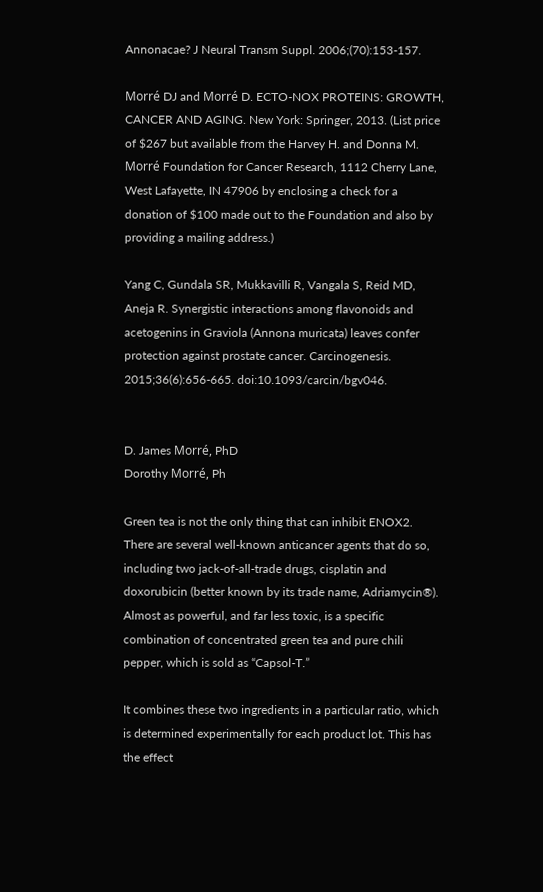Annonacae? J Neural Transm Suppl. 2006;(70):153-157.

Morré DJ and Morré D. ECTO-NOX PROTEINS: GROWTH, CANCER AND AGING. New York: Springer, 2013. (List price of $267 but available from the Harvey H. and Donna M. Morré Foundation for Cancer Research, 1112 Cherry Lane, West Lafayette, IN 47906 by enclosing a check for a donation of $100 made out to the Foundation and also by providing a mailing address.)

Yang C, Gundala SR, Mukkavilli R, Vangala S, Reid MD, Aneja R. Synergistic interactions among flavonoids and acetogenins in Graviola (Annona muricata) leaves confer protection against prostate cancer. Carcinogenesis. 2015;36(6):656-665. doi:10.1093/carcin/bgv046.


D. James Morré, PhD
Dorothy Morré, Ph

Green tea is not the only thing that can inhibit ENOX2. There are several well-known anticancer agents that do so, including two jack-of-all-trade drugs, cisplatin and doxorubicin (better known by its trade name, Adriamycin®). Almost as powerful, and far less toxic, is a specific combination of concentrated green tea and pure chili pepper, which is sold as “Capsol-T.”

It combines these two ingredients in a particular ratio, which is determined experimentally for each product lot. This has the effect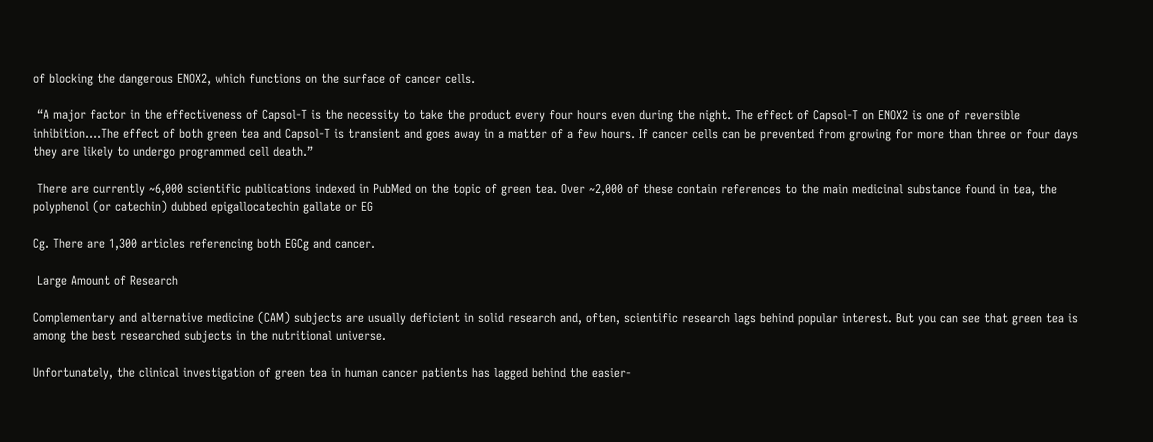of blocking the dangerous ENOX2, which functions on the surface of cancer cells.

 “A major factor in the effectiveness of Capsol-T is the necessity to take the product every four hours even during the night. The effect of Capsol-T on ENOX2 is one of reversible inhibition….The effect of both green tea and Capsol-T is transient and goes away in a matter of a few hours. If cancer cells can be prevented from growing for more than three or four days they are likely to undergo programmed cell death.”

 There are currently ~6,000 scientific publications indexed in PubMed on the topic of green tea. Over ~2,000 of these contain references to the main medicinal substance found in tea, the polyphenol (or catechin) dubbed epigallocatechin gallate or EG

Cg. There are 1,300 articles referencing both EGCg and cancer.

 Large Amount of Research

Complementary and alternative medicine (CAM) subjects are usually deficient in solid research and, often, scientific research lags behind popular interest. But you can see that green tea is among the best researched subjects in the nutritional universe.

Unfortunately, the clinical investigation of green tea in human cancer patients has lagged behind the easier-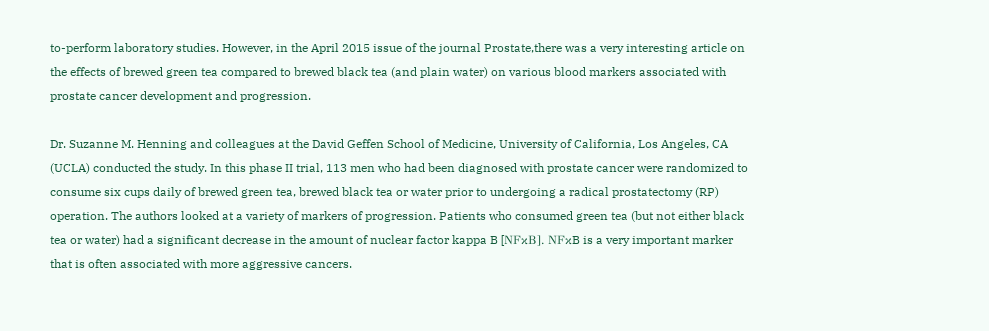to-perform laboratory studies. However, in the April 2015 issue of the journal Prostate,there was a very interesting article on the effects of brewed green tea compared to brewed black tea (and plain water) on various blood markers associated with prostate cancer development and progression.

Dr. Suzanne M. Henning and colleagues at the David Geffen School of Medicine, University of California, Los Angeles, CA (UCLA) conducted the study. In this phase II trial, 113 men who had been diagnosed with prostate cancer were randomized to consume six cups daily of brewed green tea, brewed black tea or water prior to undergoing a radical prostatectomy (RP) operation. The authors looked at a variety of markers of progression. Patients who consumed green tea (but not either black tea or water) had a significant decrease in the amount of nuclear factor kappa B [NFκB]. NFκB is a very important marker that is often associated with more aggressive cancers.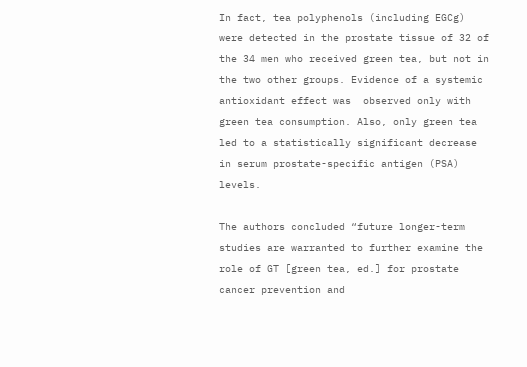In fact, tea polyphenols (including EGCg) were detected in the prostate tissue of 32 of the 34 men who received green tea, but not in the two other groups. Evidence of a systemic antioxidant effect was  observed only with green tea consumption. Also, only green tea led to a statistically significant decrease in serum prostate-specific antigen (PSA) levels.

The authors concluded “future longer-term studies are warranted to further examine the role of GT [green tea, ed.] for prostate cancer prevention and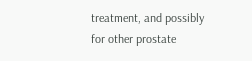treatment, and possibly for other prostate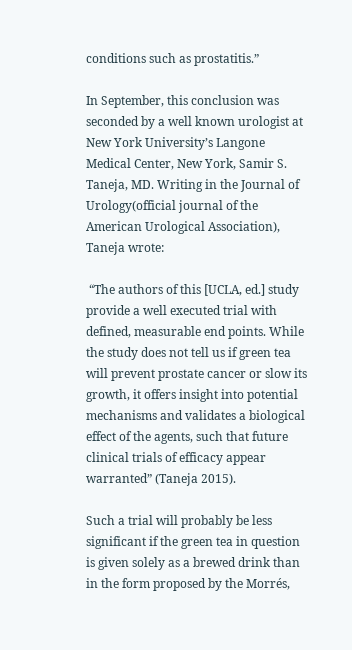conditions such as prostatitis.”

In September, this conclusion was seconded by a well known urologist at New York University’s Langone Medical Center, New York, Samir S. Taneja, MD. Writing in the Journal of Urology(official journal of the American Urological Association), Taneja wrote:

 “The authors of this [UCLA, ed.] study provide a well executed trial with defined, measurable end points. While the study does not tell us if green tea will prevent prostate cancer or slow its growth, it offers insight into potential mechanisms and validates a biological effect of the agents, such that future clinical trials of efficacy appear warranted” (Taneja 2015).

Such a trial will probably be less significant if the green tea in question is given solely as a brewed drink than in the form proposed by the Morrés,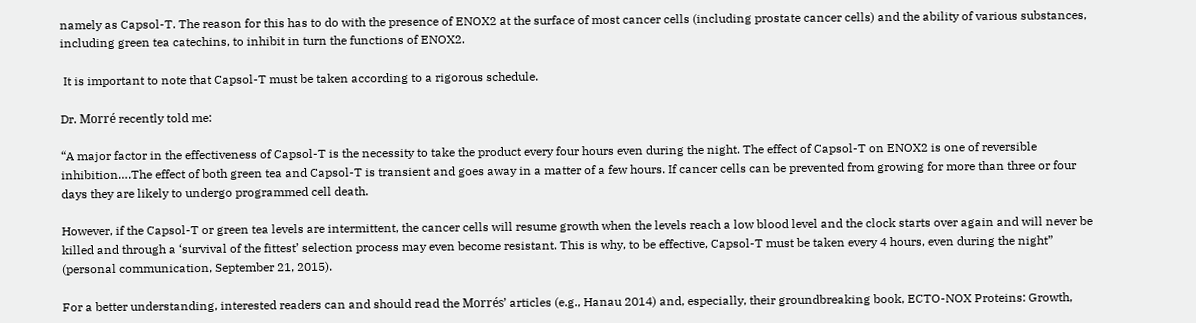namely as Capsol-T. The reason for this has to do with the presence of ENOX2 at the surface of most cancer cells (including prostate cancer cells) and the ability of various substances, including green tea catechins, to inhibit in turn the functions of ENOX2.

 It is important to note that Capsol-T must be taken according to a rigorous schedule.

Dr. Morré recently told me:

“A major factor in the effectiveness of Capsol-T is the necessity to take the product every four hours even during the night. The effect of Capsol-T on ENOX2 is one of reversible inhibition….The effect of both green tea and Capsol-T is transient and goes away in a matter of a few hours. If cancer cells can be prevented from growing for more than three or four days they are likely to undergo programmed cell death.

However, if the Capsol-T or green tea levels are intermittent, the cancer cells will resume growth when the levels reach a low blood level and the clock starts over again and will never be killed and through a ‘survival of the fittest’ selection process may even become resistant. This is why, to be effective, Capsol-T must be taken every 4 hours, even during the night” (personal communication, September 21, 2015).

For a better understanding, interested readers can and should read the Morrés’ articles (e.g., Hanau 2014) and, especially, their groundbreaking book, ECTO-NOX Proteins: Growth,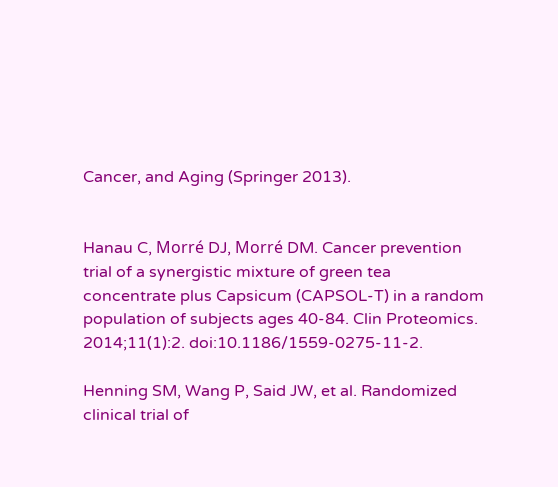Cancer, and Aging (Springer 2013).


Hanau C, Morré DJ, Morré DM. Cancer prevention trial of a synergistic mixture of green tea concentrate plus Capsicum (CAPSOL-T) in a random population of subjects ages 40-84. Clin Proteomics. 2014;11(1):2. doi:10.1186/1559-0275-11-2.

Henning SM, Wang P, Said JW, et al. Randomized clinical trial of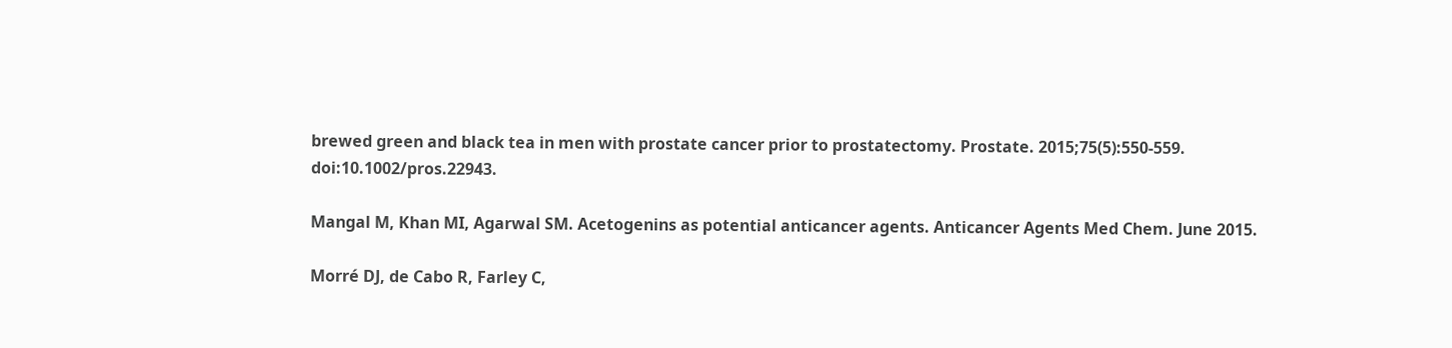brewed green and black tea in men with prostate cancer prior to prostatectomy. Prostate. 2015;75(5):550-559. doi:10.1002/pros.22943.

Mangal M, Khan MI, Agarwal SM. Acetogenins as potential anticancer agents. Anticancer Agents Med Chem. June 2015.

Morré DJ, de Cabo R, Farley C,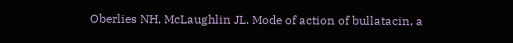Oberlies NH, McLaughlin JL. Mode of action of bullatacin, a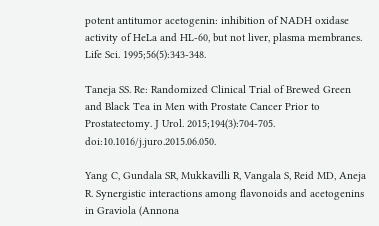potent antitumor acetogenin: inhibition of NADH oxidase activity of HeLa and HL-60, but not liver, plasma membranes. Life Sci. 1995;56(5):343-348.

Taneja SS. Re: Randomized Clinical Trial of Brewed Green and Black Tea in Men with Prostate Cancer Prior to Prostatectomy. J Urol. 2015;194(3):704-705. doi:10.1016/j.juro.2015.06.050.

Yang C, Gundala SR, Mukkavilli R, Vangala S, Reid MD, Aneja R. Synergistic interactions among flavonoids and acetogenins in Graviola (Annona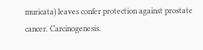muricata) leaves confer protection against prostate cancer. Carcinogenesis.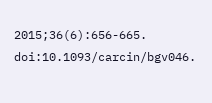2015;36(6):656-665. doi:10.1093/carcin/bgv046.